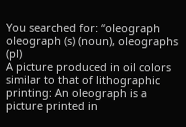You searched for: “oleograph
oleograph (s) (noun), oleographs (pl)
A picture produced in oil colors similar to that of lithographic printing: An oleograph is a picture printed in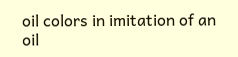oil colors in imitation of an oil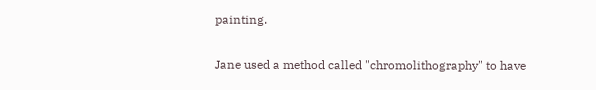painting.

Jane used a method called "chromolithography" to have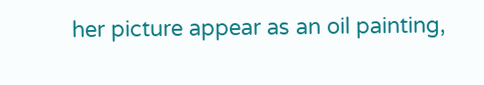her picture appear as an oil painting,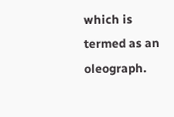which is termed as an oleograph.